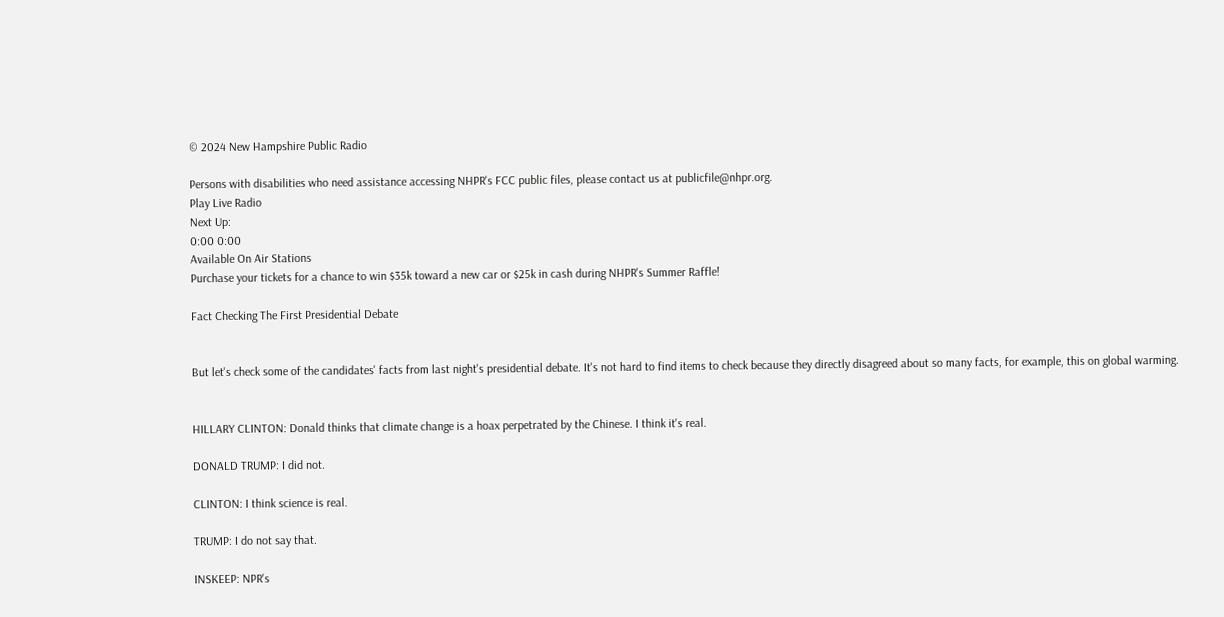© 2024 New Hampshire Public Radio

Persons with disabilities who need assistance accessing NHPR's FCC public files, please contact us at publicfile@nhpr.org.
Play Live Radio
Next Up:
0:00 0:00
Available On Air Stations
Purchase your tickets for a chance to win $35k toward a new car or $25k in cash during NHPR's Summer Raffle!

Fact Checking The First Presidential Debate


But let's check some of the candidates' facts from last night's presidential debate. It's not hard to find items to check because they directly disagreed about so many facts, for example, this on global warming.


HILLARY CLINTON: Donald thinks that climate change is a hoax perpetrated by the Chinese. I think it's real.

DONALD TRUMP: I did not.

CLINTON: I think science is real.

TRUMP: I do not say that.

INSKEEP: NPR's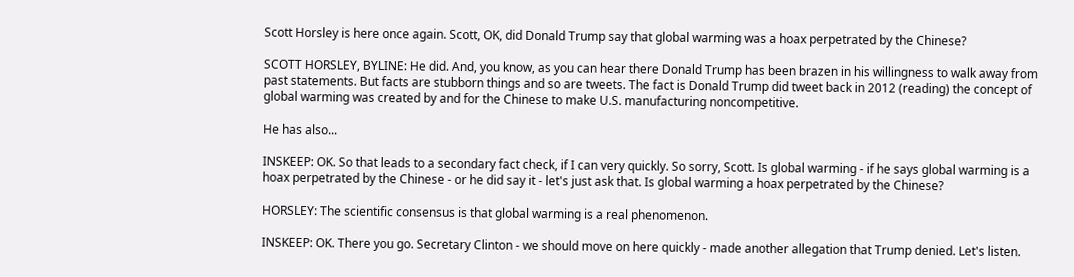Scott Horsley is here once again. Scott, OK, did Donald Trump say that global warming was a hoax perpetrated by the Chinese?

SCOTT HORSLEY, BYLINE: He did. And, you know, as you can hear there Donald Trump has been brazen in his willingness to walk away from past statements. But facts are stubborn things and so are tweets. The fact is Donald Trump did tweet back in 2012 (reading) the concept of global warming was created by and for the Chinese to make U.S. manufacturing noncompetitive.

He has also...

INSKEEP: OK. So that leads to a secondary fact check, if I can very quickly. So sorry, Scott. Is global warming - if he says global warming is a hoax perpetrated by the Chinese - or he did say it - let's just ask that. Is global warming a hoax perpetrated by the Chinese?

HORSLEY: The scientific consensus is that global warming is a real phenomenon.

INSKEEP: OK. There you go. Secretary Clinton - we should move on here quickly - made another allegation that Trump denied. Let's listen.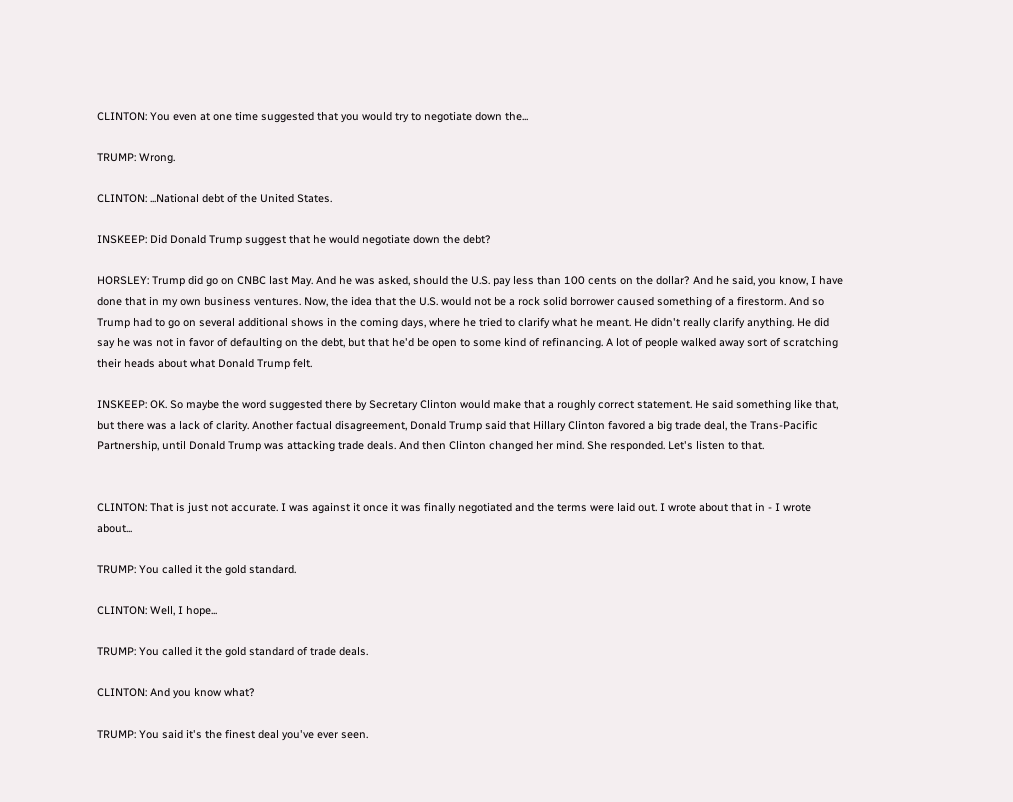CLINTON: You even at one time suggested that you would try to negotiate down the...

TRUMP: Wrong.

CLINTON: ...National debt of the United States.

INSKEEP: Did Donald Trump suggest that he would negotiate down the debt?

HORSLEY: Trump did go on CNBC last May. And he was asked, should the U.S. pay less than 100 cents on the dollar? And he said, you know, I have done that in my own business ventures. Now, the idea that the U.S. would not be a rock solid borrower caused something of a firestorm. And so Trump had to go on several additional shows in the coming days, where he tried to clarify what he meant. He didn't really clarify anything. He did say he was not in favor of defaulting on the debt, but that he'd be open to some kind of refinancing. A lot of people walked away sort of scratching their heads about what Donald Trump felt.

INSKEEP: OK. So maybe the word suggested there by Secretary Clinton would make that a roughly correct statement. He said something like that, but there was a lack of clarity. Another factual disagreement, Donald Trump said that Hillary Clinton favored a big trade deal, the Trans-Pacific Partnership, until Donald Trump was attacking trade deals. And then Clinton changed her mind. She responded. Let's listen to that.


CLINTON: That is just not accurate. I was against it once it was finally negotiated and the terms were laid out. I wrote about that in - I wrote about...

TRUMP: You called it the gold standard.

CLINTON: Well, I hope...

TRUMP: You called it the gold standard of trade deals.

CLINTON: And you know what?

TRUMP: You said it's the finest deal you've ever seen.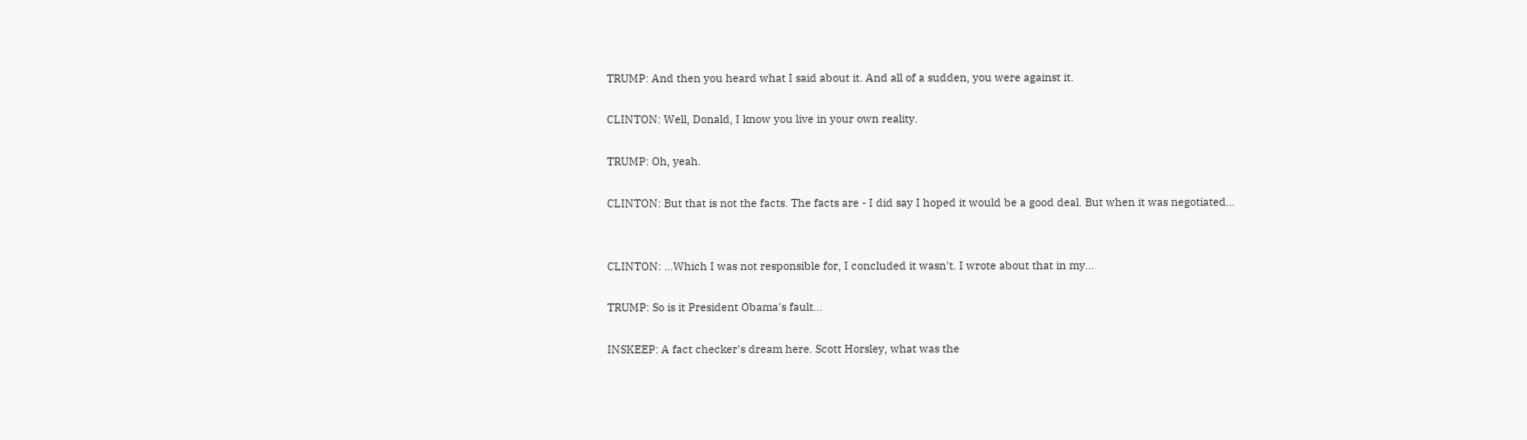TRUMP: And then you heard what I said about it. And all of a sudden, you were against it.

CLINTON: Well, Donald, I know you live in your own reality.

TRUMP: Oh, yeah.

CLINTON: But that is not the facts. The facts are - I did say I hoped it would be a good deal. But when it was negotiated...


CLINTON: ...Which I was not responsible for, I concluded it wasn't. I wrote about that in my...

TRUMP: So is it President Obama's fault...

INSKEEP: A fact checker's dream here. Scott Horsley, what was the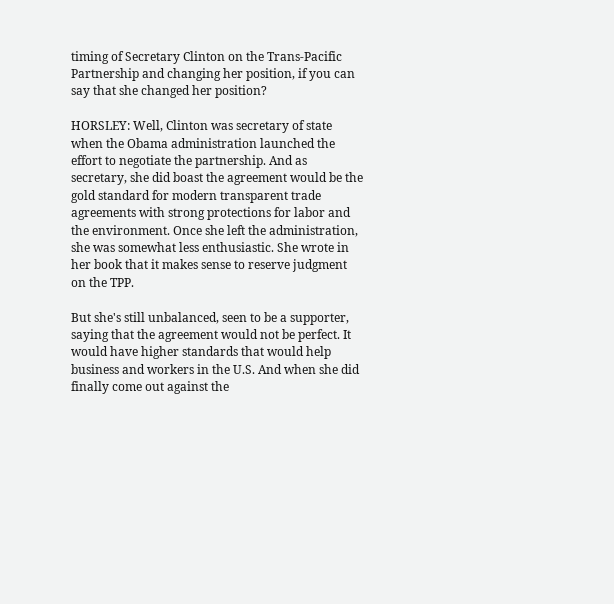timing of Secretary Clinton on the Trans-Pacific Partnership and changing her position, if you can say that she changed her position?

HORSLEY: Well, Clinton was secretary of state when the Obama administration launched the effort to negotiate the partnership. And as secretary, she did boast the agreement would be the gold standard for modern transparent trade agreements with strong protections for labor and the environment. Once she left the administration, she was somewhat less enthusiastic. She wrote in her book that it makes sense to reserve judgment on the TPP.

But she's still unbalanced, seen to be a supporter, saying that the agreement would not be perfect. It would have higher standards that would help business and workers in the U.S. And when she did finally come out against the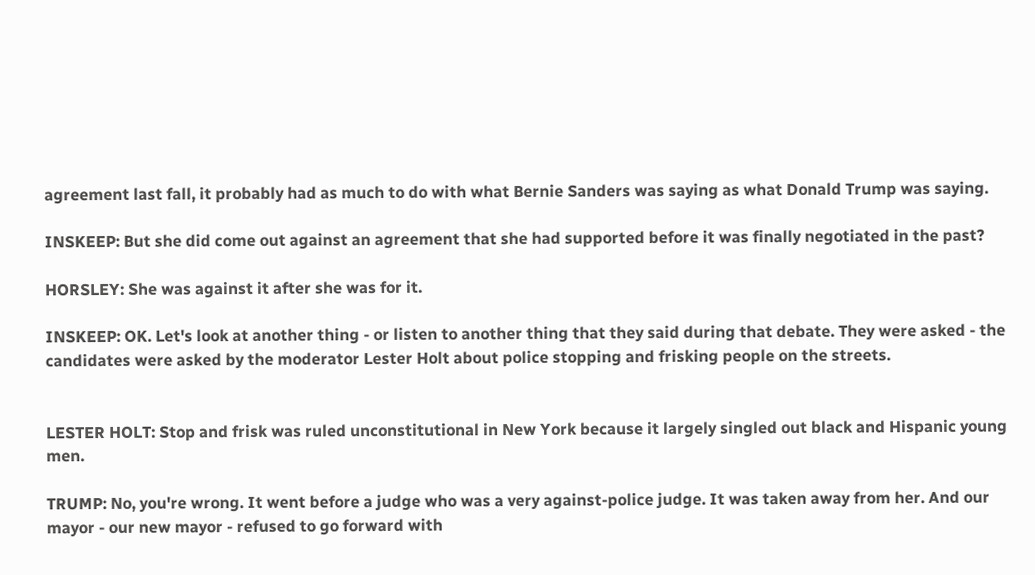agreement last fall, it probably had as much to do with what Bernie Sanders was saying as what Donald Trump was saying.

INSKEEP: But she did come out against an agreement that she had supported before it was finally negotiated in the past?

HORSLEY: She was against it after she was for it.

INSKEEP: OK. Let's look at another thing - or listen to another thing that they said during that debate. They were asked - the candidates were asked by the moderator Lester Holt about police stopping and frisking people on the streets.


LESTER HOLT: Stop and frisk was ruled unconstitutional in New York because it largely singled out black and Hispanic young men.

TRUMP: No, you're wrong. It went before a judge who was a very against-police judge. It was taken away from her. And our mayor - our new mayor - refused to go forward with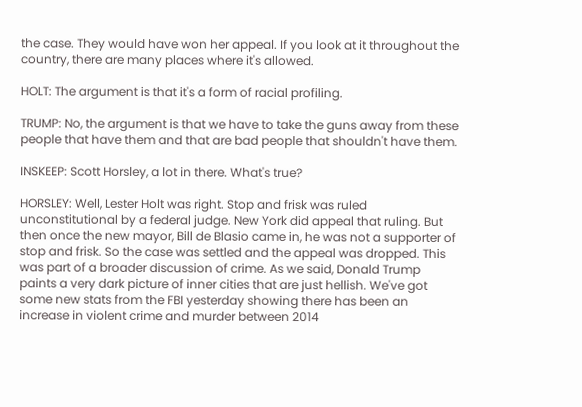the case. They would have won her appeal. If you look at it throughout the country, there are many places where it's allowed.

HOLT: The argument is that it's a form of racial profiling.

TRUMP: No, the argument is that we have to take the guns away from these people that have them and that are bad people that shouldn't have them.

INSKEEP: Scott Horsley, a lot in there. What's true?

HORSLEY: Well, Lester Holt was right. Stop and frisk was ruled unconstitutional by a federal judge. New York did appeal that ruling. But then once the new mayor, Bill de Blasio came in, he was not a supporter of stop and frisk. So the case was settled and the appeal was dropped. This was part of a broader discussion of crime. As we said, Donald Trump paints a very dark picture of inner cities that are just hellish. We've got some new stats from the FBI yesterday showing there has been an increase in violent crime and murder between 2014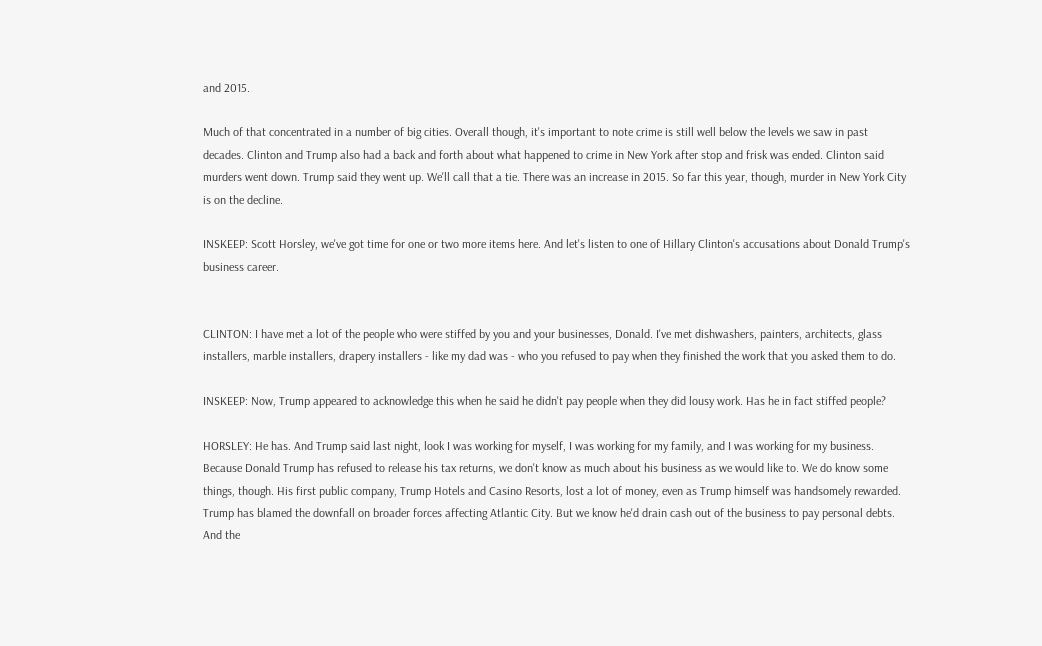and 2015.

Much of that concentrated in a number of big cities. Overall though, it's important to note crime is still well below the levels we saw in past decades. Clinton and Trump also had a back and forth about what happened to crime in New York after stop and frisk was ended. Clinton said murders went down. Trump said they went up. We'll call that a tie. There was an increase in 2015. So far this year, though, murder in New York City is on the decline.

INSKEEP: Scott Horsley, we've got time for one or two more items here. And let's listen to one of Hillary Clinton's accusations about Donald Trump's business career.


CLINTON: I have met a lot of the people who were stiffed by you and your businesses, Donald. I've met dishwashers, painters, architects, glass installers, marble installers, drapery installers - like my dad was - who you refused to pay when they finished the work that you asked them to do.

INSKEEP: Now, Trump appeared to acknowledge this when he said he didn't pay people when they did lousy work. Has he in fact stiffed people?

HORSLEY: He has. And Trump said last night, look I was working for myself, I was working for my family, and I was working for my business. Because Donald Trump has refused to release his tax returns, we don't know as much about his business as we would like to. We do know some things, though. His first public company, Trump Hotels and Casino Resorts, lost a lot of money, even as Trump himself was handsomely rewarded. Trump has blamed the downfall on broader forces affecting Atlantic City. But we know he'd drain cash out of the business to pay personal debts. And the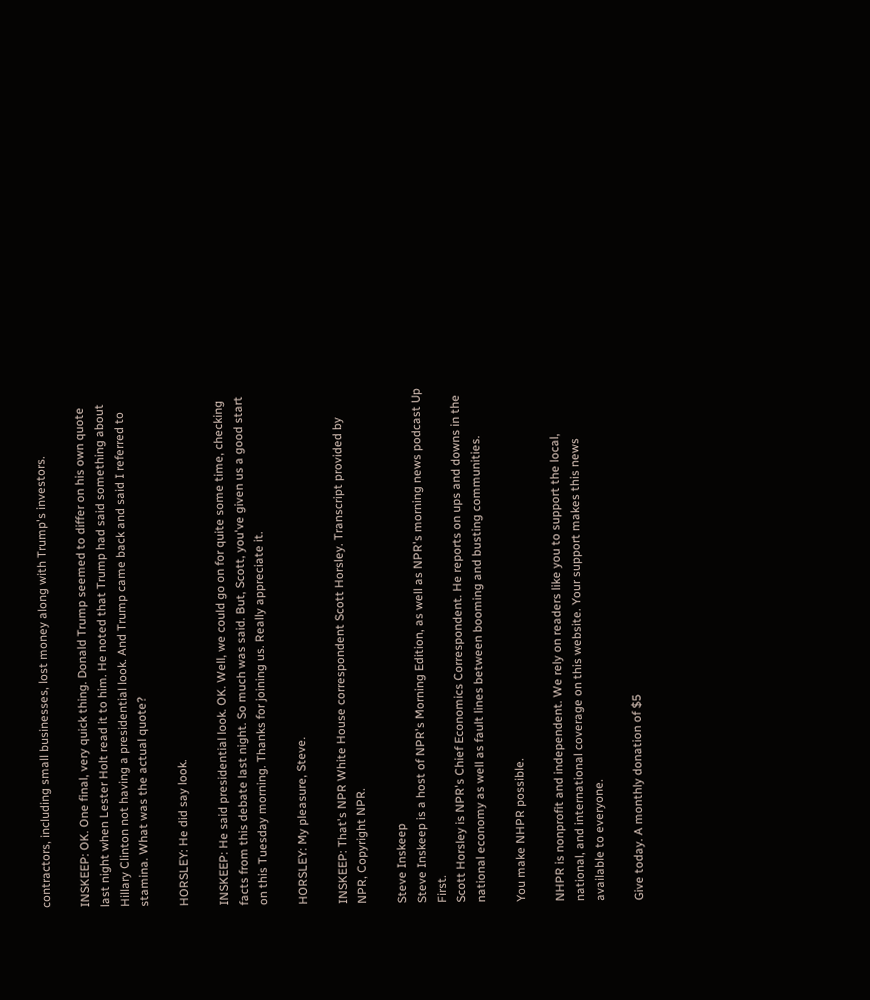contractors, including small businesses, lost money along with Trump's investors.

INSKEEP: OK. One final, very quick thing. Donald Trump seemed to differ on his own quote last night when Lester Holt read it to him. He noted that Trump had said something about Hillary Clinton not having a presidential look. And Trump came back and said I referred to stamina. What was the actual quote?

HORSLEY: He did say look.

INSKEEP: He said presidential look. OK. Well, we could go on for quite some time, checking facts from this debate last night. So much was said. But, Scott, you've given us a good start on this Tuesday morning. Thanks for joining us. Really appreciate it.

HORSLEY: My pleasure, Steve.

INSKEEP: That's NPR White House correspondent Scott Horsley. Transcript provided by NPR, Copyright NPR.

Steve Inskeep
Steve Inskeep is a host of NPR's Morning Edition, as well as NPR's morning news podcast Up First.
Scott Horsley is NPR's Chief Economics Correspondent. He reports on ups and downs in the national economy as well as fault lines between booming and busting communities.

You make NHPR possible.

NHPR is nonprofit and independent. We rely on readers like you to support the local, national, and international coverage on this website. Your support makes this news available to everyone.

Give today. A monthly donation of $5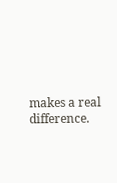makes a real difference.